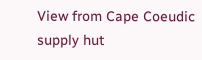View from Cape Coeudic supply hut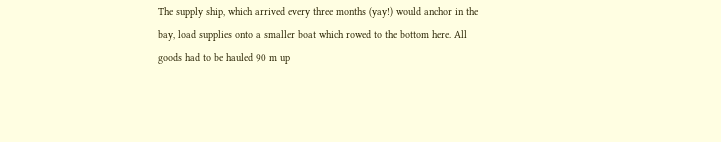The supply ship, which arrived every three months (yay!) would anchor in the bay, load supplies onto a smaller boat which rowed to the bottom here. All goods had to be hauled 90 m up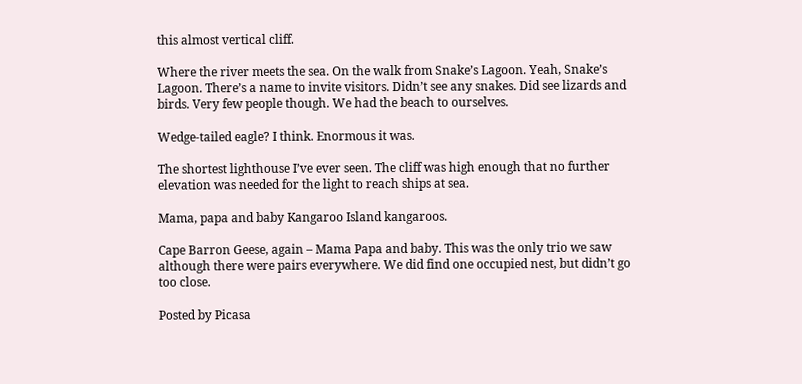this almost vertical cliff.

Where the river meets the sea. On the walk from Snake’s Lagoon. Yeah, Snake’s Lagoon. There’s a name to invite visitors. Didn’t see any snakes. Did see lizards and birds. Very few people though. We had the beach to ourselves.

Wedge-tailed eagle? I think. Enormous it was.

The shortest lighthouse I’ve ever seen. The cliff was high enough that no further elevation was needed for the light to reach ships at sea.

Mama, papa and baby Kangaroo Island kangaroos.

Cape Barron Geese, again – Mama Papa and baby. This was the only trio we saw although there were pairs everywhere. We did find one occupied nest, but didn’t go too close.

Posted by Picasa